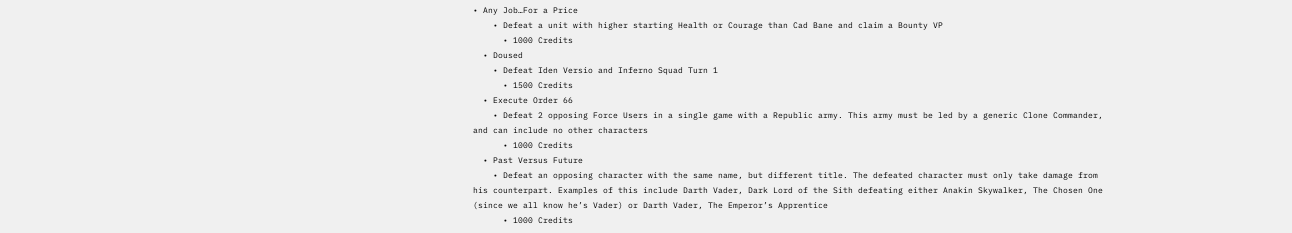• Any Job…For a Price
    • Defeat a unit with higher starting Health or Courage than Cad Bane and claim a Bounty VP
      • 1000 Credits
  • Doused
    • Defeat Iden Versio and Inferno Squad Turn 1
      • 1500 Credits
  • Execute Order 66
    • Defeat 2 opposing Force Users in a single game with a Republic army. This army must be led by a generic Clone Commander, and can include no other characters
      • 1000 Credits
  • Past Versus Future
    • Defeat an opposing character with the same name, but different title. The defeated character must only take damage from his counterpart. Examples of this include Darth Vader, Dark Lord of the Sith defeating either Anakin Skywalker, The Chosen One (since we all know he’s Vader) or Darth Vader, The Emperor’s Apprentice
      • 1000 Credits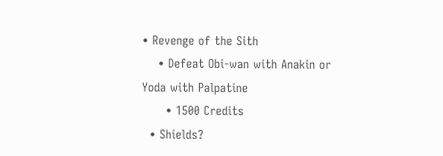• Revenge of the Sith
    • Defeat Obi-wan with Anakin or Yoda with Palpatine
      • 1500 Credits
  • Shields?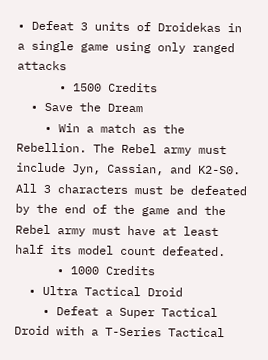• Defeat 3 units of Droidekas in a single game using only ranged attacks
      • 1500 Credits
  • Save the Dream
    • Win a match as the Rebellion. The Rebel army must include Jyn, Cassian, and K2-S0. All 3 characters must be defeated by the end of the game and the Rebel army must have at least half its model count defeated.
      • 1000 Credits
  • Ultra Tactical Droid
    • Defeat a Super Tactical Droid with a T-Series Tactical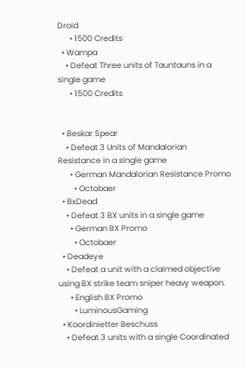Droid
      • 1500 Credits
  • Wampa
    • Defeat Three units of Tauntauns in a single game
      • 1500 Credits


  • Beskar Spear
    • Defeat 3 Units of Mandalorian Resistance in a single game
      • German Mandalorian Resistance Promo
        • Octobaer
  • BxDead
    • Defeat 3 BX units in a single game
      • German BX Promo
        • Octobaer
  • Deadeye
    • Defeat a unit with a claimed objective using BX strike team sniper heavy weapon.
      • English BX Promo
        • LuminousGaming
  • Koordinietter Beschuss
    • Defeat 3 units with a single Coordinated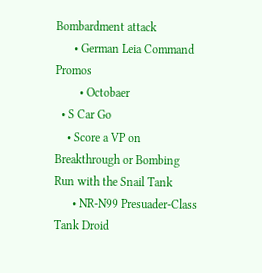Bombardment attack
      • German Leia Command Promos
        • Octobaer
  • S Car Go
    • Score a VP on Breakthrough or Bombing Run with the Snail Tank
      • NR-N99 Presuader-Class Tank Droid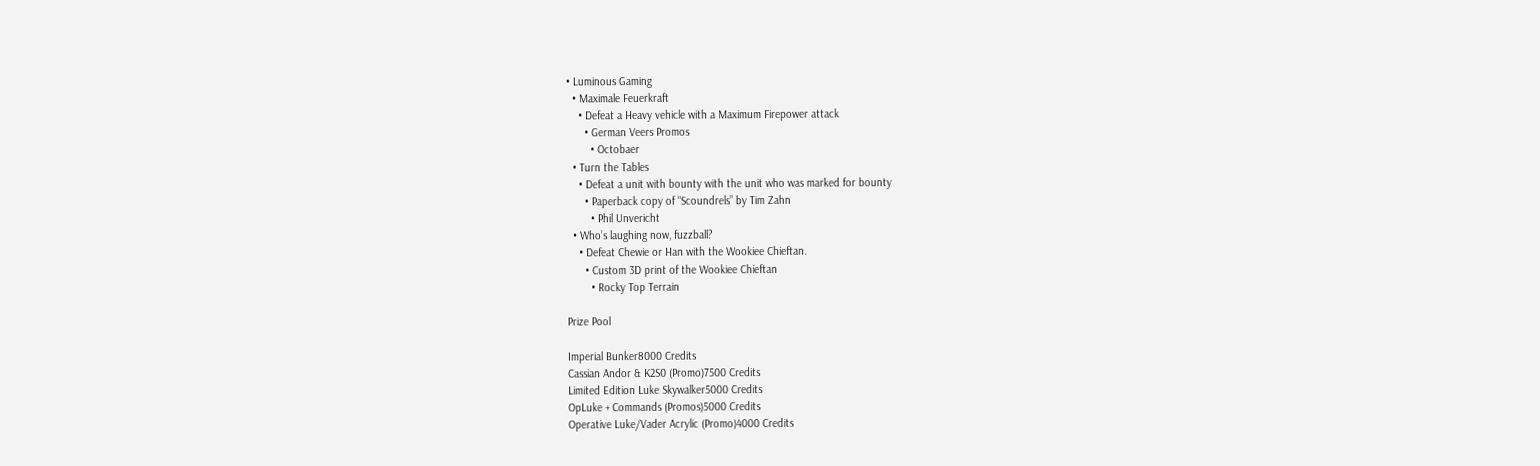• Luminous Gaming
  • Maximale Feuerkraft
    • Defeat a Heavy vehicle with a Maximum Firepower attack
      • German Veers Promos
        • Octobaer
  • Turn the Tables
    • Defeat a unit with bounty with the unit who was marked for bounty
      • Paperback copy of “Scoundrels” by Tim Zahn
        • Phil Unvericht
  • Who’s laughing now, fuzzball?
    • Defeat Chewie or Han with the Wookiee Chieftan.
      • Custom 3D print of the Wookiee Chieftan
        • Rocky Top Terrain

Prize Pool

Imperial Bunker8000 Credits
Cassian Andor & K2S0 (Promo)7500 Credits
Limited Edition Luke Skywalker5000 Credits
OpLuke + Commands (Promos)5000 Credits
Operative Luke/Vader Acrylic (Promo)4000 Credits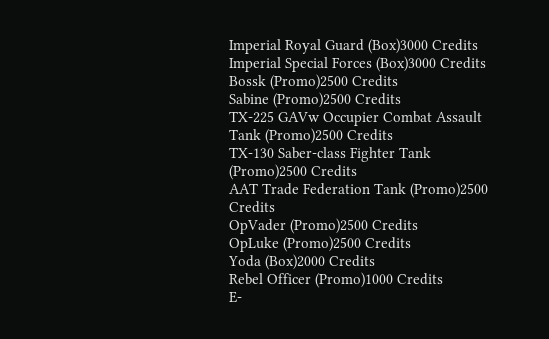Imperial Royal Guard (Box)3000 Credits
Imperial Special Forces (Box)3000 Credits
Bossk (Promo)2500 Credits
Sabine (Promo)2500 Credits
TX-225 GAVw Occupier Combat Assault Tank (Promo)2500 Credits
TX-130 Saber-class Fighter Tank (Promo)2500 Credits
AAT Trade Federation Tank (Promo)2500 Credits
OpVader (Promo)2500 Credits
OpLuke (Promo)2500 Credits
Yoda (Box)2000 Credits
Rebel Officer (Promo)1000 Credits
E-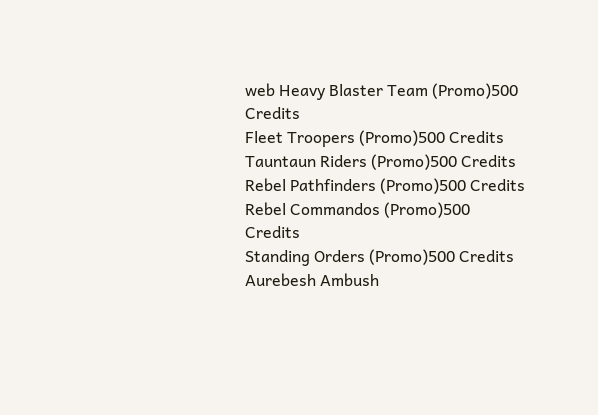web Heavy Blaster Team (Promo)500 Credits
Fleet Troopers (Promo)500 Credits
Tauntaun Riders (Promo)500 Credits
Rebel Pathfinders (Promo)500 Credits
Rebel Commandos (Promo)500 Credits
Standing Orders (Promo)500 Credits
Aurebesh Ambush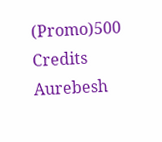(Promo)500 Credits
Aurebesh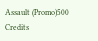Assault (Promo)500 Credits